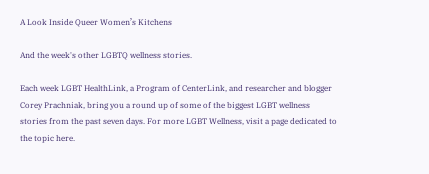A Look Inside Queer Women’s Kitchens

And the week's other LGBTQ wellness stories.

Each week LGBT HealthLink, a Program of CenterLink, and researcher and blogger Corey Prachniak, bring you a round up of some of the biggest LGBT wellness stories from the past seven days. For more LGBT Wellness, visit a page dedicated to the topic here.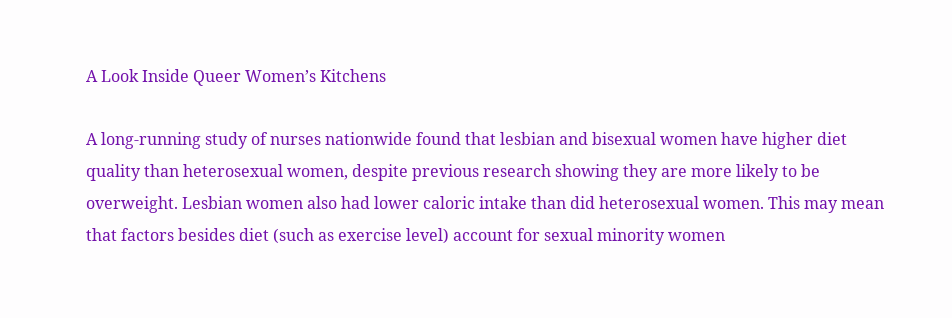A Look Inside Queer Women’s Kitchens

A long-running study of nurses nationwide found that lesbian and bisexual women have higher diet quality than heterosexual women, despite previous research showing they are more likely to be overweight. Lesbian women also had lower caloric intake than did heterosexual women. This may mean that factors besides diet (such as exercise level) account for sexual minority women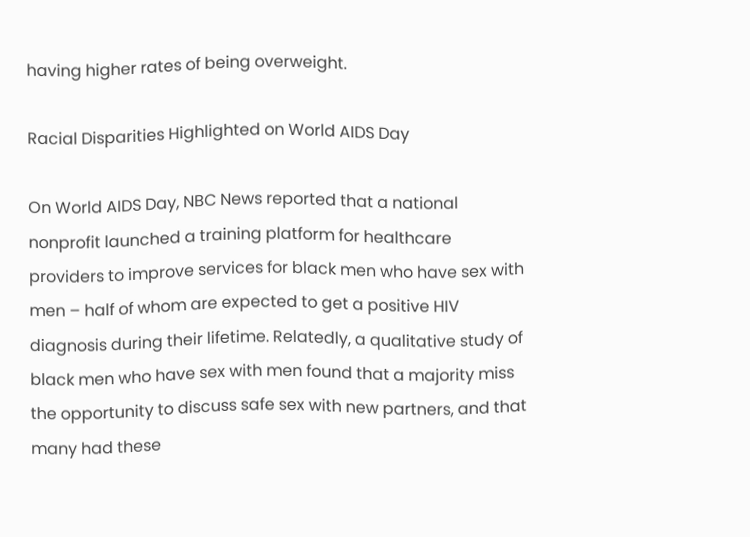having higher rates of being overweight.

Racial Disparities Highlighted on World AIDS Day

On World AIDS Day, NBC News reported that a national nonprofit launched a training platform for healthcare providers to improve services for black men who have sex with men – half of whom are expected to get a positive HIV diagnosis during their lifetime. Relatedly, a qualitative study of black men who have sex with men found that a majority miss the opportunity to discuss safe sex with new partners, and that many had these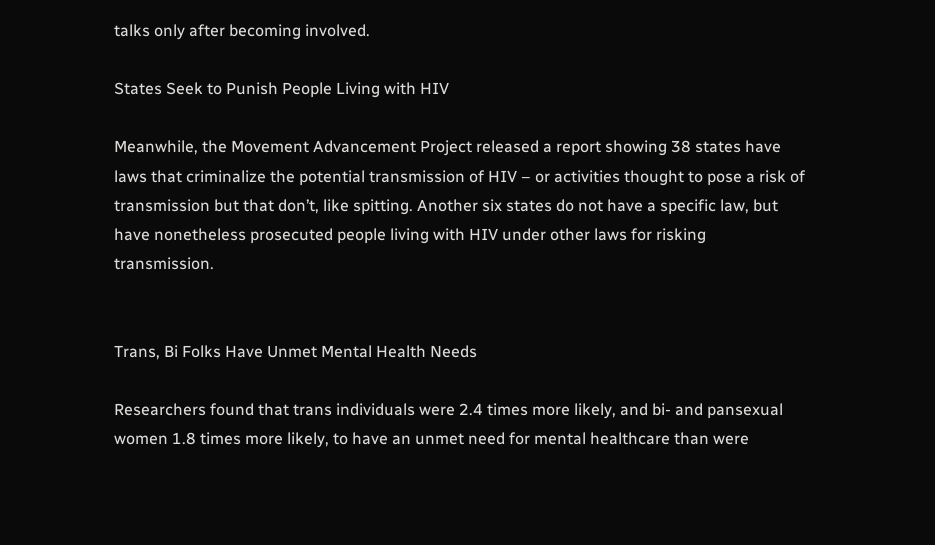talks only after becoming involved.

States Seek to Punish People Living with HIV

Meanwhile, the Movement Advancement Project released a report showing 38 states have laws that criminalize the potential transmission of HIV – or activities thought to pose a risk of transmission but that don’t, like spitting. Another six states do not have a specific law, but have nonetheless prosecuted people living with HIV under other laws for risking transmission.


Trans, Bi Folks Have Unmet Mental Health Needs

Researchers found that trans individuals were 2.4 times more likely, and bi- and pansexual women 1.8 times more likely, to have an unmet need for mental healthcare than were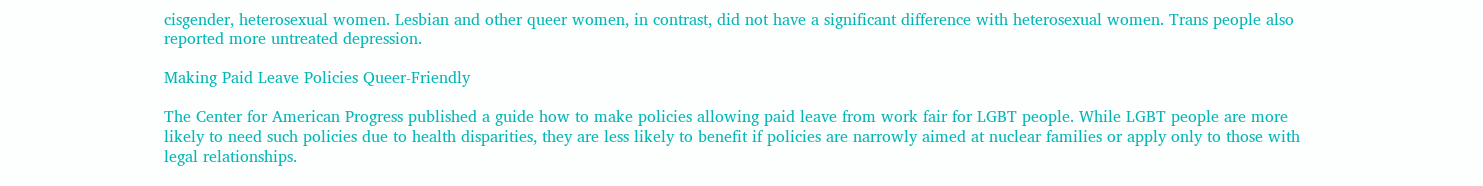cisgender, heterosexual women. Lesbian and other queer women, in contrast, did not have a significant difference with heterosexual women. Trans people also reported more untreated depression.

Making Paid Leave Policies Queer-Friendly

The Center for American Progress published a guide how to make policies allowing paid leave from work fair for LGBT people. While LGBT people are more likely to need such policies due to health disparities, they are less likely to benefit if policies are narrowly aimed at nuclear families or apply only to those with legal relationships.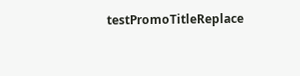testPromoTitleReplace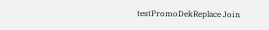testPromoDekReplace Join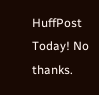HuffPost Today! No thanks.